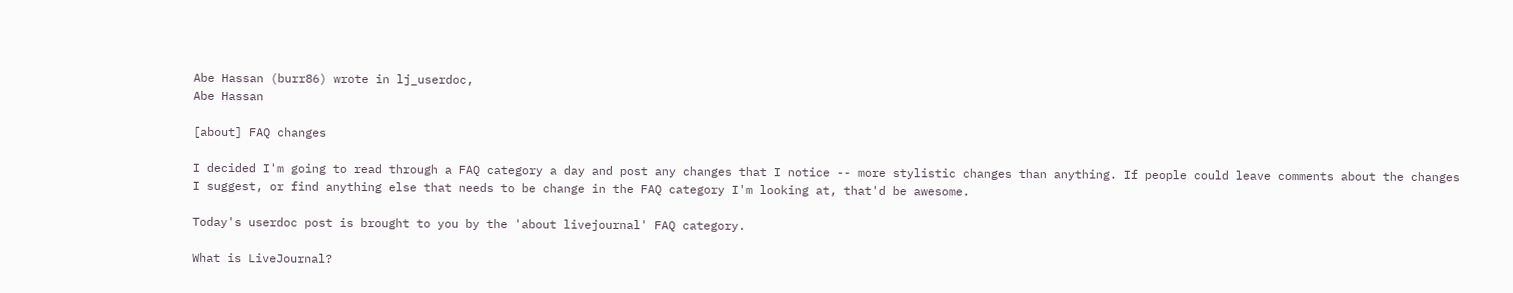Abe Hassan (burr86) wrote in lj_userdoc,
Abe Hassan

[about] FAQ changes

I decided I'm going to read through a FAQ category a day and post any changes that I notice -- more stylistic changes than anything. If people could leave comments about the changes I suggest, or find anything else that needs to be change in the FAQ category I'm looking at, that'd be awesome.

Today's userdoc post is brought to you by the 'about livejournal' FAQ category.

What is LiveJournal?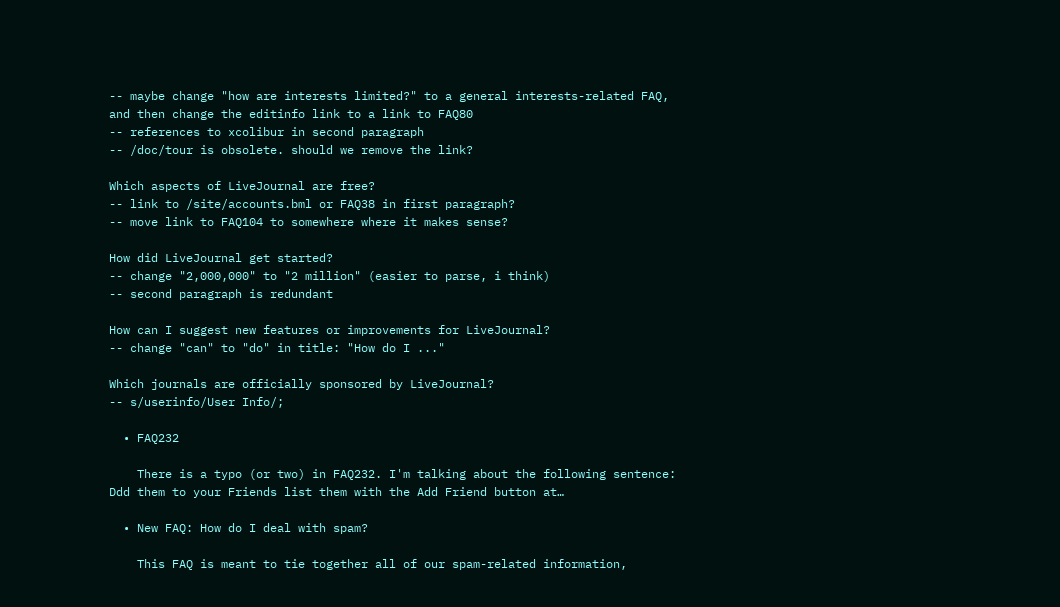-- maybe change "how are interests limited?" to a general interests-related FAQ, and then change the editinfo link to a link to FAQ80
-- references to xcolibur in second paragraph
-- /doc/tour is obsolete. should we remove the link?

Which aspects of LiveJournal are free?
-- link to /site/accounts.bml or FAQ38 in first paragraph?
-- move link to FAQ104 to somewhere where it makes sense?

How did LiveJournal get started?
-- change "2,000,000" to "2 million" (easier to parse, i think)
-- second paragraph is redundant

How can I suggest new features or improvements for LiveJournal?
-- change "can" to "do" in title: "How do I ..."

Which journals are officially sponsored by LiveJournal?
-- s/userinfo/User Info/;

  • FAQ232

    There is a typo (or two) in FAQ232. I'm talking about the following sentence: Ddd them to your Friends list them with the Add Friend button at…

  • New FAQ: How do I deal with spam?

    This FAQ is meant to tie together all of our spam-related information,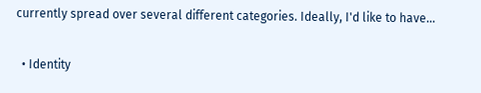currently spread over several different categories. Ideally, I'd like to have…

  • Identity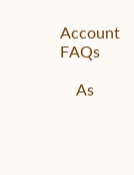Account FAQs

    As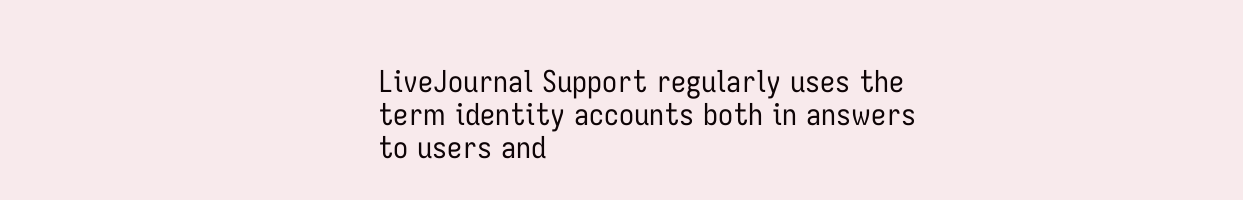LiveJournal Support regularly uses the term identity accounts both in answers to users and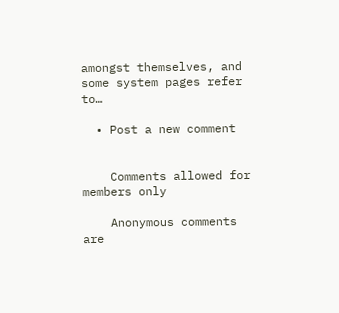amongst themselves, and some system pages refer to…

  • Post a new comment


    Comments allowed for members only

    Anonymous comments are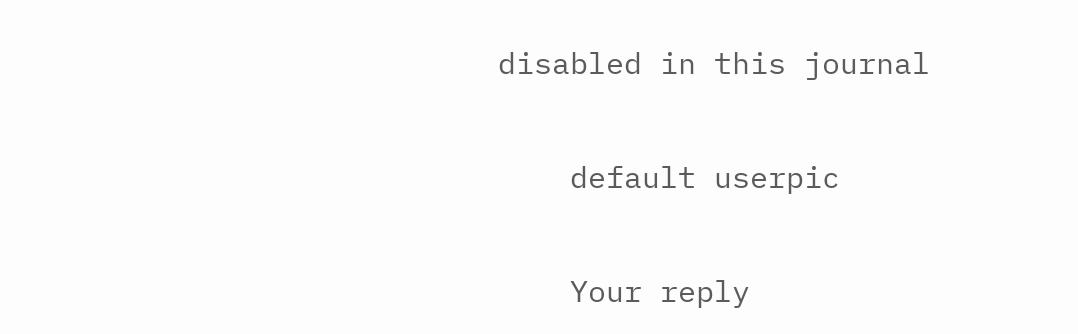disabled in this journal

    default userpic

    Your reply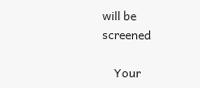will be screened

    Your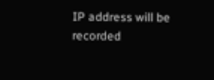IP address will be recorded